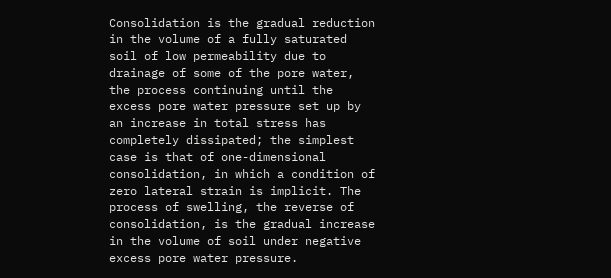Consolidation is the gradual reduction in the volume of a fully saturated soil of low permeability due to drainage of some of the pore water, the process continuing until the excess pore water pressure set up by an increase in total stress has completely dissipated; the simplest case is that of one-dimensional consolidation, in which a condition of zero lateral strain is implicit. The process of swelling, the reverse of consolidation, is the gradual increase in the volume of soil under negative excess pore water pressure.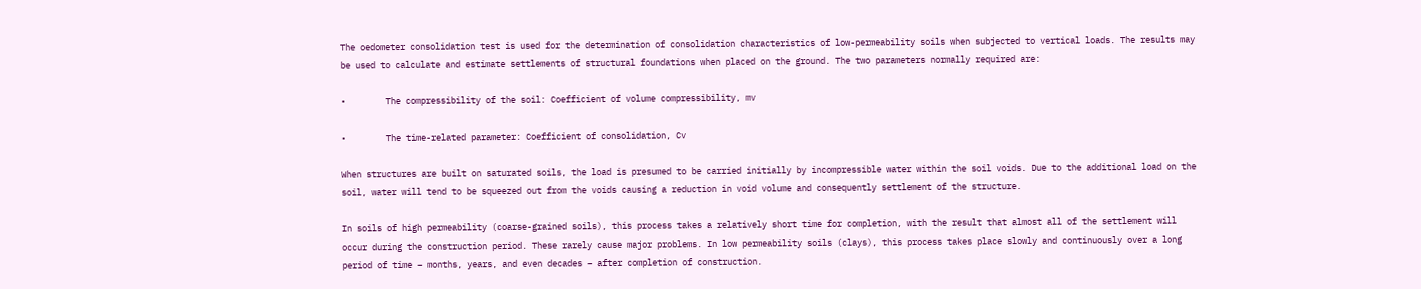The oedometer consolidation test is used for the determination of consolidation characteristics of low-permeability soils when subjected to vertical loads. The results may be used to calculate and estimate settlements of structural foundations when placed on the ground. The two parameters normally required are:

•        The compressibility of the soil: Coefficient of volume compressibility, mv

•        The time-related parameter: Coefficient of consolidation, Cv

When structures are built on saturated soils, the load is presumed to be carried initially by incompressible water within the soil voids. Due to the additional load on the soil, water will tend to be squeezed out from the voids causing a reduction in void volume and consequently settlement of the structure.

In soils of high permeability (coarse-grained soils), this process takes a relatively short time for completion, with the result that almost all of the settlement will occur during the construction period. These rarely cause major problems. In low permeability soils (clays), this process takes place slowly and continuously over a long period of time – months, years, and even decades – after completion of construction.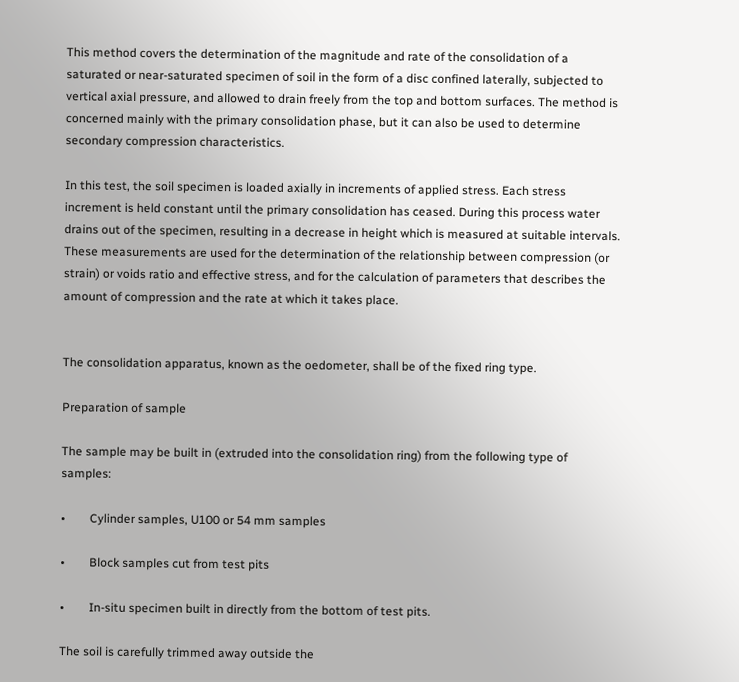This method covers the determination of the magnitude and rate of the consolidation of a saturated or near-saturated specimen of soil in the form of a disc confined laterally, subjected to vertical axial pressure, and allowed to drain freely from the top and bottom surfaces. The method is concerned mainly with the primary consolidation phase, but it can also be used to determine secondary compression characteristics.

In this test, the soil specimen is loaded axially in increments of applied stress. Each stress increment is held constant until the primary consolidation has ceased. During this process water drains out of the specimen, resulting in a decrease in height which is measured at suitable intervals. These measurements are used for the determination of the relationship between compression (or strain) or voids ratio and effective stress, and for the calculation of parameters that describes the amount of compression and the rate at which it takes place.


The consolidation apparatus, known as the oedometer, shall be of the fixed ring type.

Preparation of sample

The sample may be built in (extruded into the consolidation ring) from the following type of samples:

•        Cylinder samples, U100 or 54 mm samples

•        Block samples cut from test pits

•        In-situ specimen built in directly from the bottom of test pits.

The soil is carefully trimmed away outside the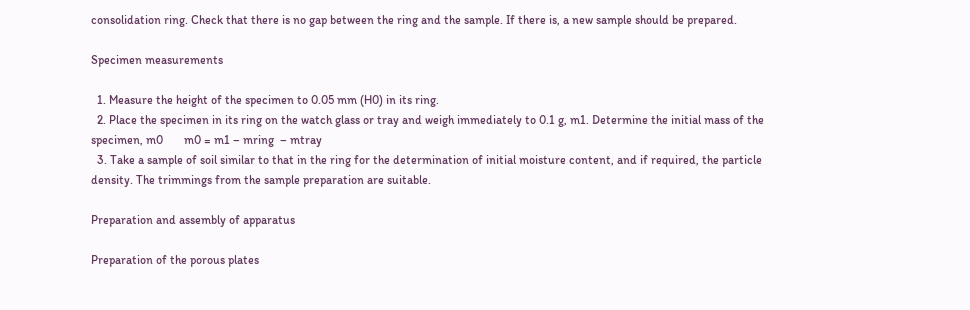consolidation ring. Check that there is no gap between the ring and the sample. If there is, a new sample should be prepared.

Specimen measurements

  1. Measure the height of the specimen to 0.05 mm (H0) in its ring.
  2. Place the specimen in its ring on the watch glass or tray and weigh immediately to 0.1 g, m1. Determine the initial mass of the specimen, m0       m0 = m1 – mring  – mtray
  3. Take a sample of soil similar to that in the ring for the determination of initial moisture content, and if required, the particle density. The trimmings from the sample preparation are suitable.

Preparation and assembly of apparatus

Preparation of the porous plates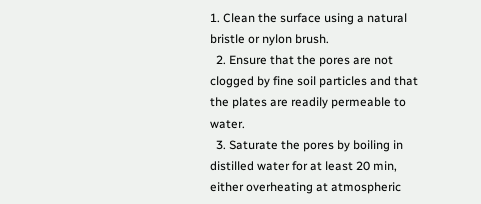1. Clean the surface using a natural bristle or nylon brush.
  2. Ensure that the pores are not clogged by fine soil particles and that the plates are readily permeable to water.
  3. Saturate the pores by boiling in distilled water for at least 20 min, either overheating at atmospheric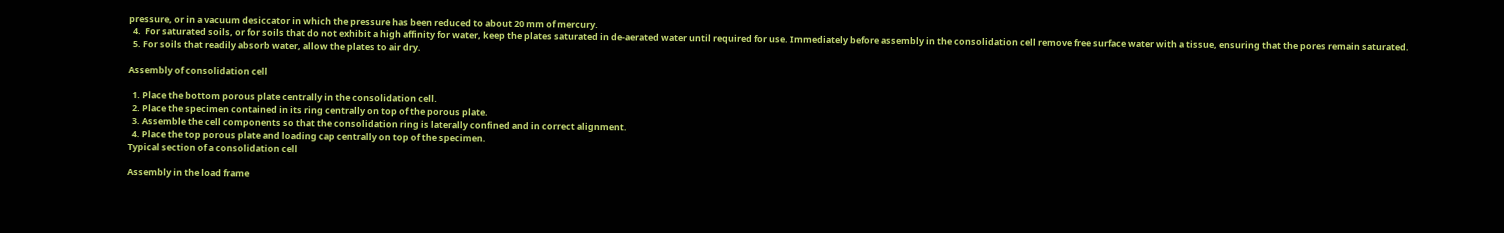pressure, or in a vacuum desiccator in which the pressure has been reduced to about 20 mm of mercury.
  4.  For saturated soils, or for soils that do not exhibit a high affinity for water, keep the plates saturated in de-aerated water until required for use. Immediately before assembly in the consolidation cell remove free surface water with a tissue, ensuring that the pores remain saturated.
  5. For soils that readily absorb water, allow the plates to air dry.

Assembly of consolidation cell

  1. Place the bottom porous plate centrally in the consolidation cell.
  2. Place the specimen contained in its ring centrally on top of the porous plate.
  3. Assemble the cell components so that the consolidation ring is laterally confined and in correct alignment.
  4. Place the top porous plate and loading cap centrally on top of the specimen.
Typical section of a consolidation cell

Assembly in the load frame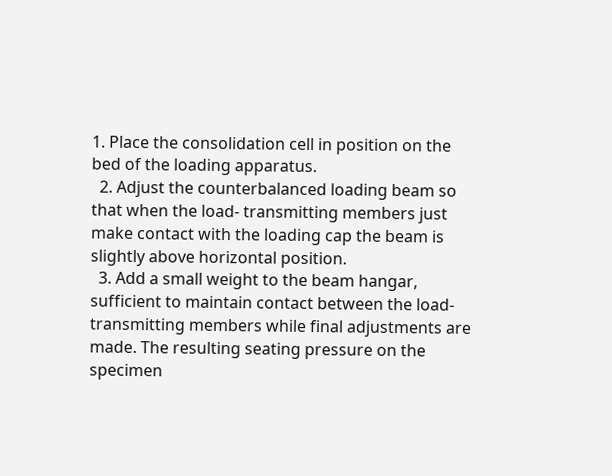1. Place the consolidation cell in position on the bed of the loading apparatus.
  2. Adjust the counterbalanced loading beam so that when the load- transmitting members just make contact with the loading cap the beam is slightly above horizontal position.
  3. Add a small weight to the beam hangar, sufficient to maintain contact between the load-transmitting members while final adjustments are made. The resulting seating pressure on the specimen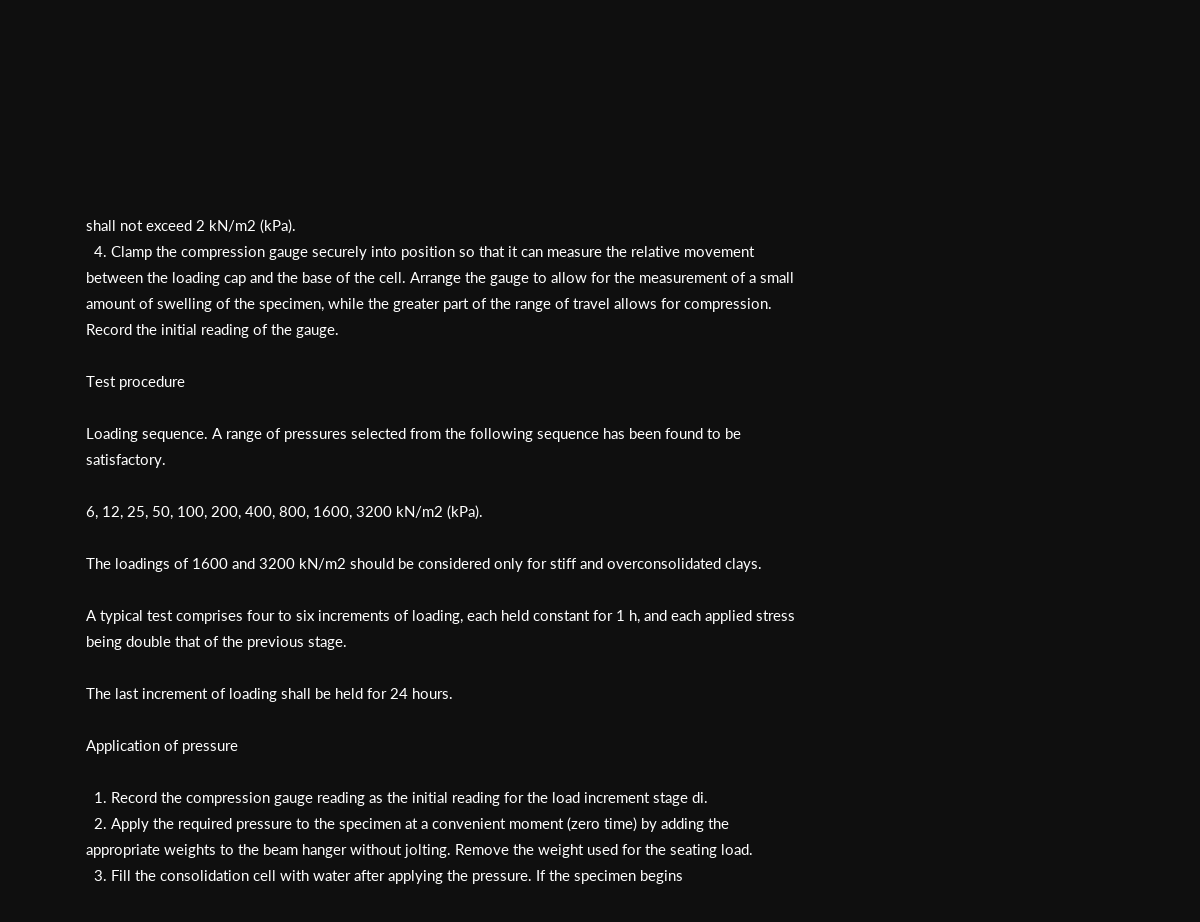shall not exceed 2 kN/m2 (kPa).
  4. Clamp the compression gauge securely into position so that it can measure the relative movement between the loading cap and the base of the cell. Arrange the gauge to allow for the measurement of a small amount of swelling of the specimen, while the greater part of the range of travel allows for compression. Record the initial reading of the gauge.

Test procedure

Loading sequence. A range of pressures selected from the following sequence has been found to be satisfactory.

6, 12, 25, 50, 100, 200, 400, 800, 1600, 3200 kN/m2 (kPa).

The loadings of 1600 and 3200 kN/m2 should be considered only for stiff and overconsolidated clays.

A typical test comprises four to six increments of loading, each held constant for 1 h, and each applied stress being double that of the previous stage.

The last increment of loading shall be held for 24 hours.

Application of pressure

  1. Record the compression gauge reading as the initial reading for the load increment stage di.
  2. Apply the required pressure to the specimen at a convenient moment (zero time) by adding the appropriate weights to the beam hanger without jolting. Remove the weight used for the seating load.
  3. Fill the consolidation cell with water after applying the pressure. If the specimen begins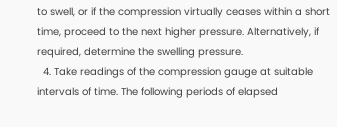to swell, or if the compression virtually ceases within a short time, proceed to the next higher pressure. Alternatively, if required, determine the swelling pressure.
  4. Take readings of the compression gauge at suitable intervals of time. The following periods of elapsed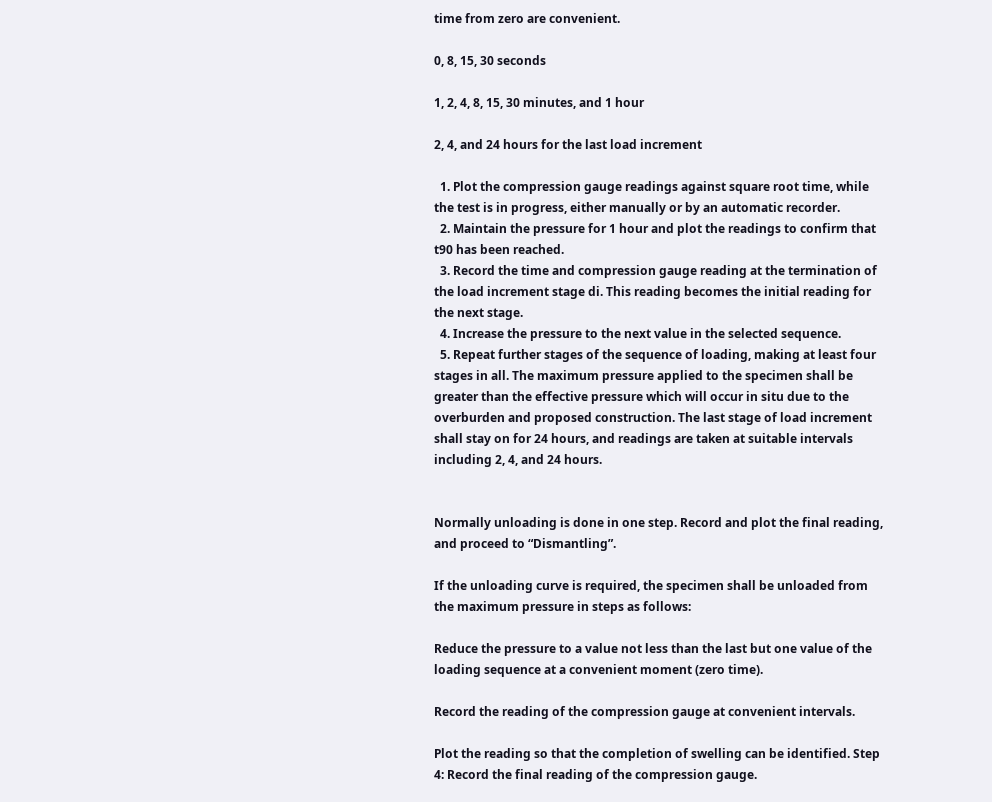time from zero are convenient.

0, 8, 15, 30 seconds

1, 2, 4, 8, 15, 30 minutes, and 1 hour

2, 4, and 24 hours for the last load increment

  1. Plot the compression gauge readings against square root time, while the test is in progress, either manually or by an automatic recorder.
  2. Maintain the pressure for 1 hour and plot the readings to confirm that t90 has been reached.
  3. Record the time and compression gauge reading at the termination of the load increment stage di. This reading becomes the initial reading for the next stage.
  4. Increase the pressure to the next value in the selected sequence.
  5. Repeat further stages of the sequence of loading, making at least four stages in all. The maximum pressure applied to the specimen shall be greater than the effective pressure which will occur in situ due to the overburden and proposed construction. The last stage of load increment shall stay on for 24 hours, and readings are taken at suitable intervals including 2, 4, and 24 hours.


Normally unloading is done in one step. Record and plot the final reading, and proceed to “Dismantling”.

If the unloading curve is required, the specimen shall be unloaded from the maximum pressure in steps as follows:

Reduce the pressure to a value not less than the last but one value of the loading sequence at a convenient moment (zero time).

Record the reading of the compression gauge at convenient intervals.

Plot the reading so that the completion of swelling can be identified. Step 4: Record the final reading of the compression gauge.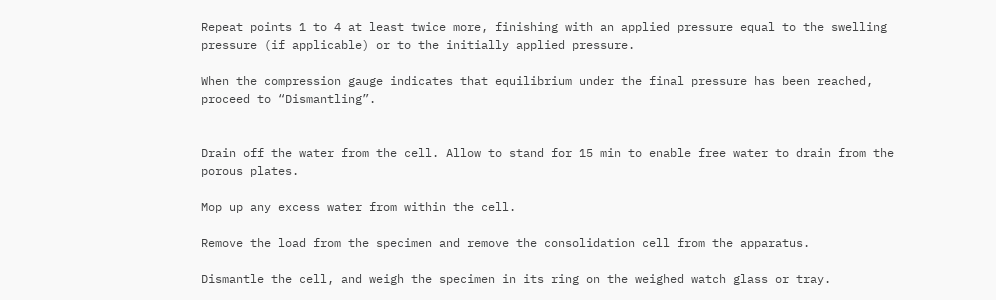Repeat points 1 to 4 at least twice more, finishing with an applied pressure equal to the swelling pressure (if applicable) or to the initially applied pressure.

When the compression gauge indicates that equilibrium under the final pressure has been reached, proceed to “Dismantling”.


Drain off the water from the cell. Allow to stand for 15 min to enable free water to drain from the porous plates.

Mop up any excess water from within the cell.

Remove the load from the specimen and remove the consolidation cell from the apparatus.

Dismantle the cell, and weigh the specimen in its ring on the weighed watch glass or tray.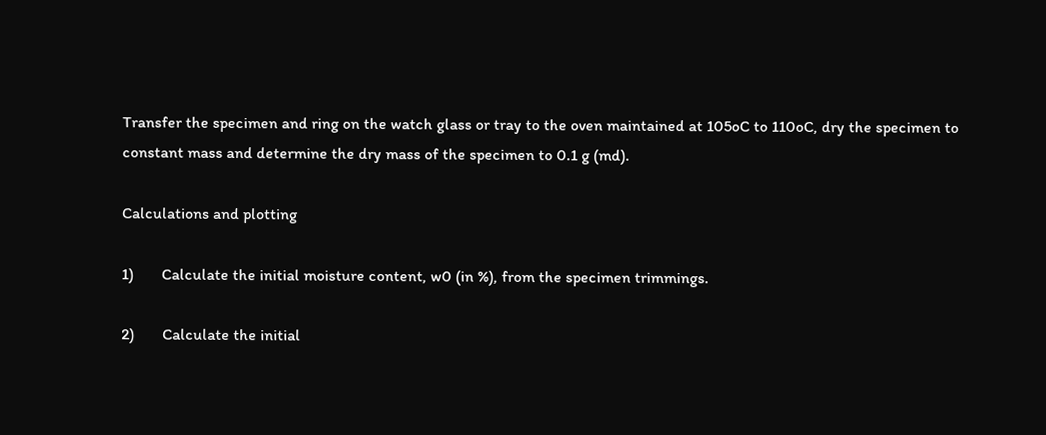Transfer the specimen and ring on the watch glass or tray to the oven maintained at 105oC to 110oC, dry the specimen to constant mass and determine the dry mass of the specimen to 0.1 g (md).

Calculations and plotting

1)       Calculate the initial moisture content, w0 (in %), from the specimen trimmings.

2)       Calculate the initial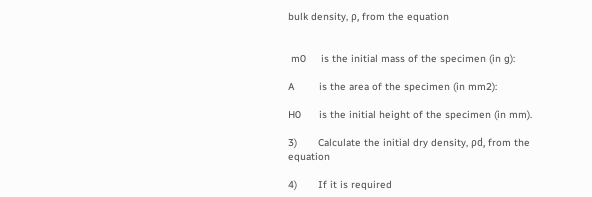bulk density, ρ, from the equation


 m0     is the initial mass of the specimen (in g):

A        is the area of the specimen (in mm2):

H0      is the initial height of the specimen (in mm).

3)       Calculate the initial dry density, ρd, from the equation

4)       If it is required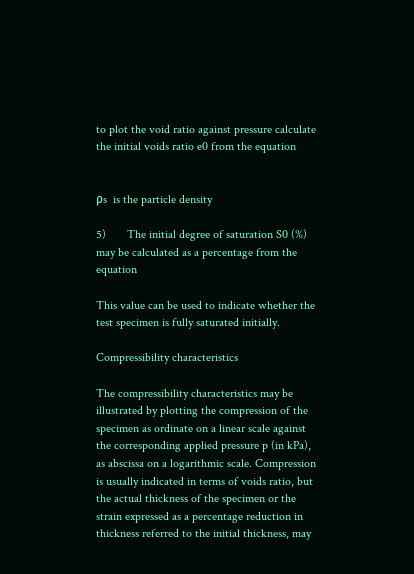to plot the void ratio against pressure calculate the initial voids ratio e0 from the equation


ρs  is the particle density

5)       The initial degree of saturation S0 (%) may be calculated as a percentage from the equation

This value can be used to indicate whether the test specimen is fully saturated initially.

Compressibility characteristics

The compressibility characteristics may be illustrated by plotting the compression of the specimen as ordinate on a linear scale against the corresponding applied pressure p (in kPa), as abscissa on a logarithmic scale. Compression is usually indicated in terms of voids ratio, but the actual thickness of the specimen or the strain expressed as a percentage reduction in thickness referred to the initial thickness, may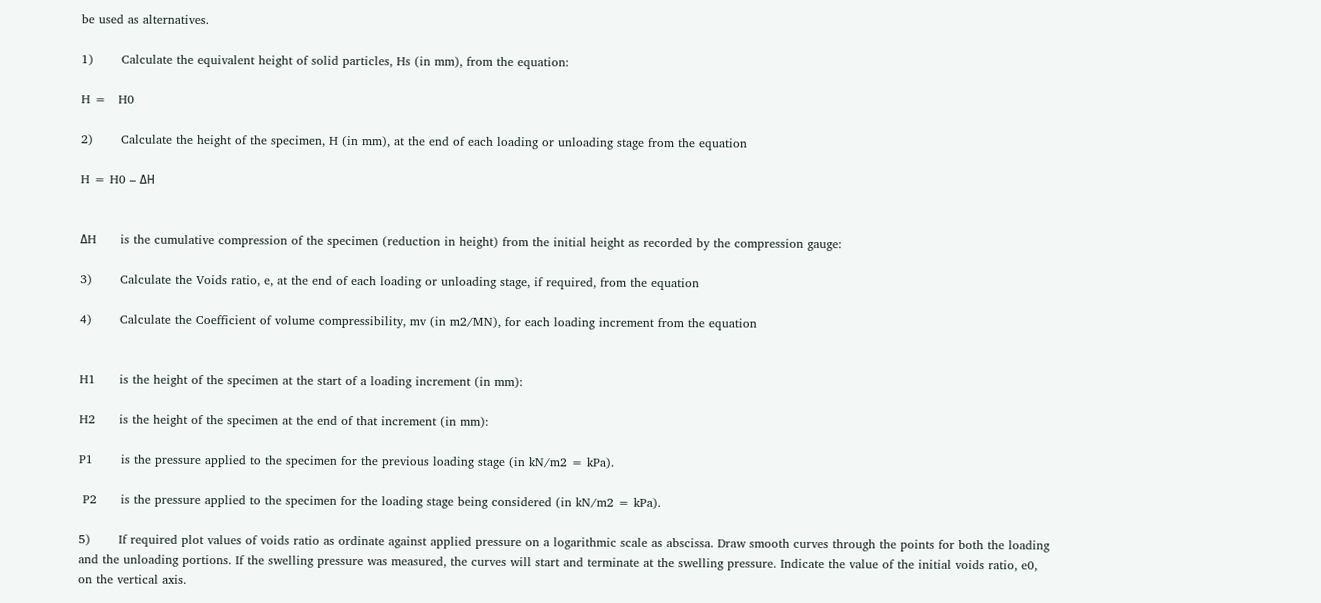be used as alternatives.

1)       Calculate the equivalent height of solid particles, Hs (in mm), from the equation:

H =   H0

2)       Calculate the height of the specimen, H (in mm), at the end of each loading or unloading stage from the equation

H = H0 – ΔH


ΔH      is the cumulative compression of the specimen (reduction in height) from the initial height as recorded by the compression gauge:

3)       Calculate the Voids ratio, e, at the end of each loading or unloading stage, if required, from the equation

4)       Calculate the Coefficient of volume compressibility, mv (in m2/MN), for each loading increment from the equation


H1      is the height of the specimen at the start of a loading increment (in mm):

H2      is the height of the specimen at the end of that increment (in mm):

P1       is the pressure applied to the specimen for the previous loading stage (in kN/m2 = kPa).

 P2      is the pressure applied to the specimen for the loading stage being considered (in kN/m2 = kPa).

5)       If required plot values of voids ratio as ordinate against applied pressure on a logarithmic scale as abscissa. Draw smooth curves through the points for both the loading and the unloading portions. If the swelling pressure was measured, the curves will start and terminate at the swelling pressure. Indicate the value of the initial voids ratio, e0, on the vertical axis.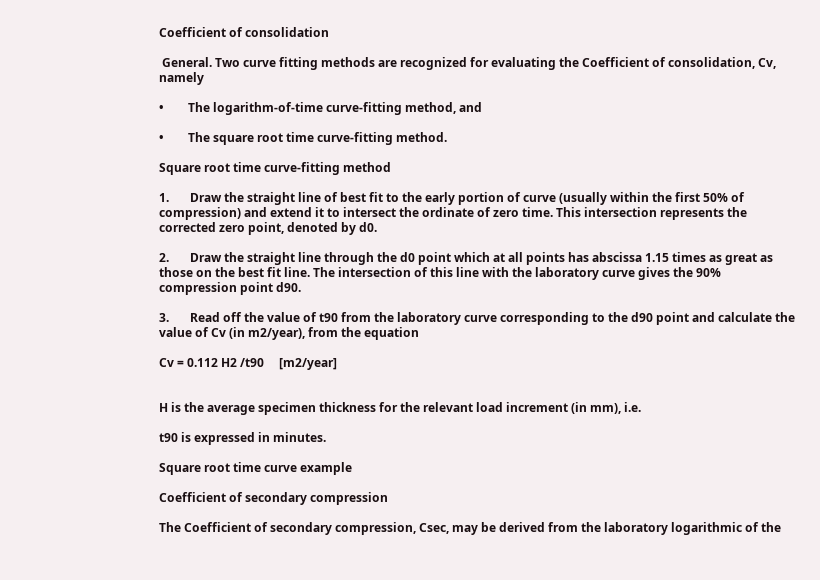Coefficient of consolidation

 General. Two curve fitting methods are recognized for evaluating the Coefficient of consolidation, Cv, namely

•        The logarithm-of-time curve-fitting method, and

•        The square root time curve-fitting method.

Square root time curve-fitting method

1.       Draw the straight line of best fit to the early portion of curve (usually within the first 50% of compression) and extend it to intersect the ordinate of zero time. This intersection represents the corrected zero point, denoted by d0.

2.       Draw the straight line through the d0 point which at all points has abscissa 1.15 times as great as those on the best fit line. The intersection of this line with the laboratory curve gives the 90% compression point d90.

3.       Read off the value of t90 from the laboratory curve corresponding to the d90 point and calculate the value of Cv (in m2/year), from the equation

Cv = 0.112 H2 /t90     [m2/year]


H is the average specimen thickness for the relevant load increment (in mm), i.e.

t90 is expressed in minutes.

Square root time curve example

Coefficient of secondary compression

The Coefficient of secondary compression, Csec, may be derived from the laboratory logarithmic of the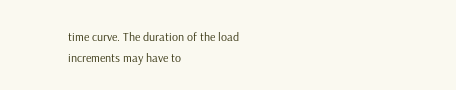time curve. The duration of the load increments may have to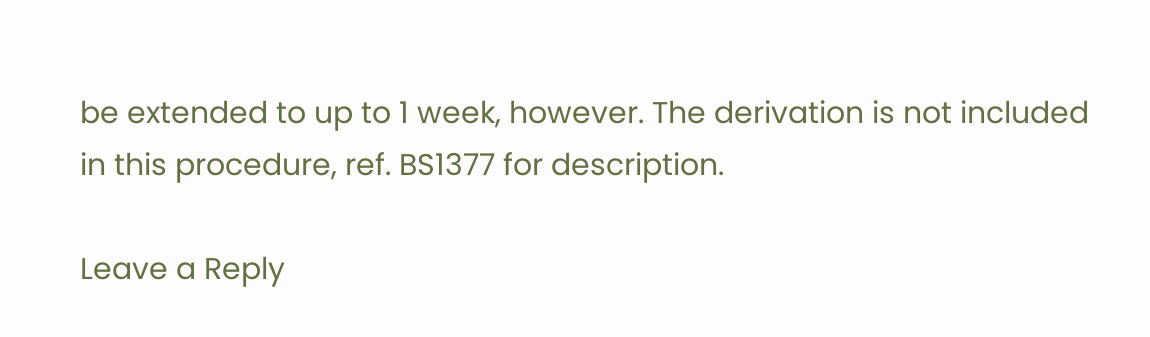be extended to up to 1 week, however. The derivation is not included in this procedure, ref. BS1377 for description.

Leave a Reply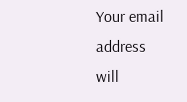Your email address will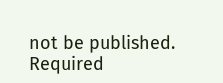not be published. Required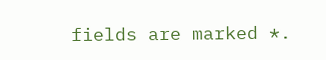fields are marked *.